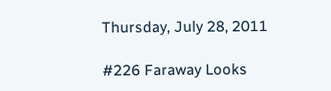Thursday, July 28, 2011

#226 Faraway Looks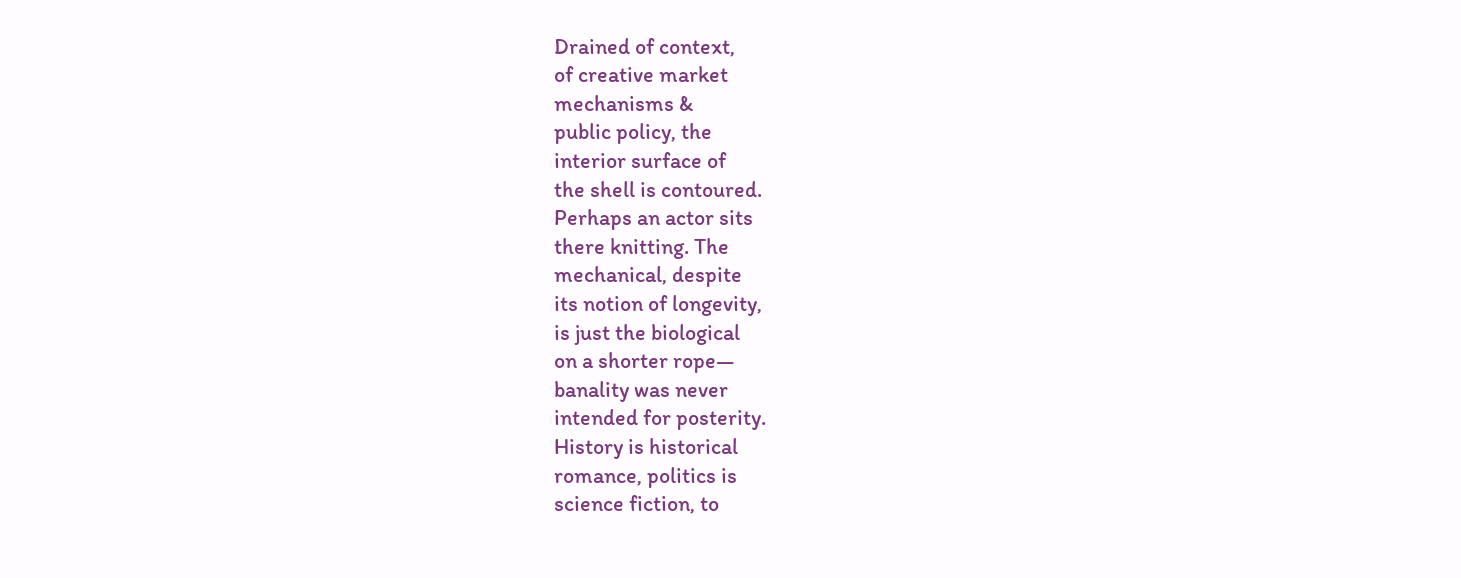Drained of context,
of creative market
mechanisms &
public policy, the
interior surface of
the shell is contoured.
Perhaps an actor sits
there knitting. The
mechanical, despite
its notion of longevity,
is just the biological
on a shorter rope—
banality was never
intended for posterity.
History is historical
romance, politics is
science fiction, to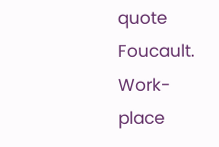quote Foucault. Work-
place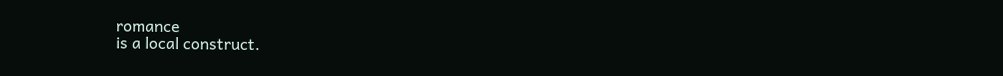romance
is a local construct.